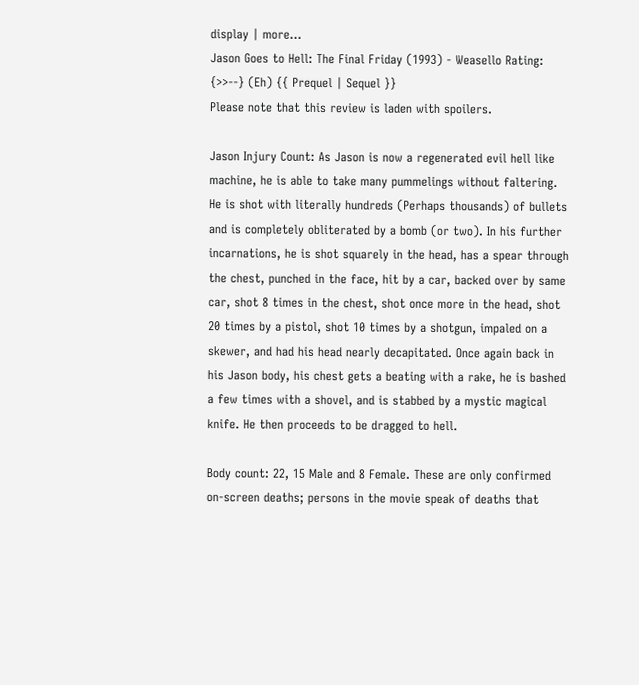display | more...
Jason Goes to Hell: The Final Friday (1993) - Weasello Rating: {>>--} (Eh) {{ Prequel | Sequel }}
Please note that this review is laden with spoilers.

Jason Injury Count: As Jason is now a regenerated evil hell like machine, he is able to take many pummelings without faltering. He is shot with literally hundreds (Perhaps thousands) of bullets and is completely obliterated by a bomb (or two). In his further incarnations, he is shot squarely in the head, has a spear through the chest, punched in the face, hit by a car, backed over by same car, shot 8 times in the chest, shot once more in the head, shot 20 times by a pistol, shot 10 times by a shotgun, impaled on a skewer, and had his head nearly decapitated. Once again back in his Jason body, his chest gets a beating with a rake, he is bashed a few times with a shovel, and is stabbed by a mystic magical knife. He then proceeds to be dragged to hell.

Body count: 22, 15 Male and 8 Female. These are only confirmed on-screen deaths; persons in the movie speak of deaths that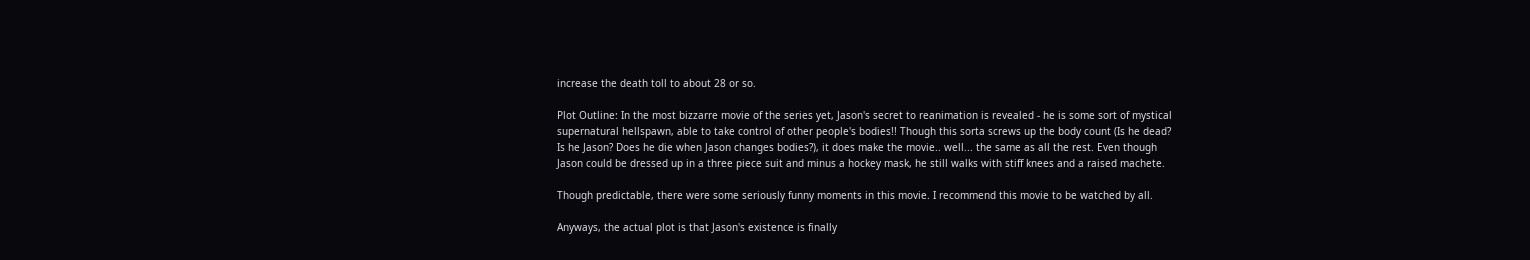increase the death toll to about 28 or so.

Plot Outline: In the most bizzarre movie of the series yet, Jason's secret to reanimation is revealed - he is some sort of mystical supernatural hellspawn, able to take control of other people's bodies!! Though this sorta screws up the body count (Is he dead? Is he Jason? Does he die when Jason changes bodies?), it does make the movie.. well... the same as all the rest. Even though Jason could be dressed up in a three piece suit and minus a hockey mask, he still walks with stiff knees and a raised machete.

Though predictable, there were some seriously funny moments in this movie. I recommend this movie to be watched by all.

Anyways, the actual plot is that Jason's existence is finally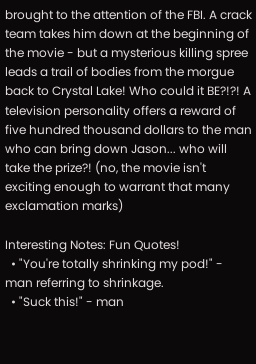brought to the attention of the FBI. A crack team takes him down at the beginning of the movie - but a mysterious killing spree leads a trail of bodies from the morgue back to Crystal Lake! Who could it BE?!?! A television personality offers a reward of five hundred thousand dollars to the man who can bring down Jason... who will take the prize?! (no, the movie isn't exciting enough to warrant that many exclamation marks)

Interesting Notes: Fun Quotes!
  • "You're totally shrinking my pod!" - man referring to shrinkage.
  • "Suck this!" - man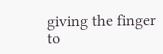giving the finger to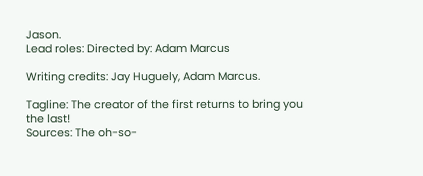Jason.
Lead roles: Directed by: Adam Marcus

Writing credits: Jay Huguely, Adam Marcus.

Tagline: The creator of the first returns to bring you the last!
Sources: The oh-so-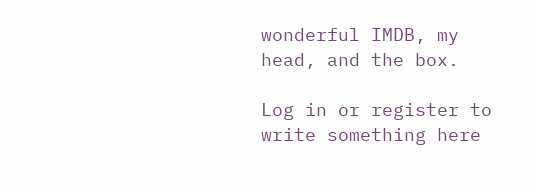wonderful IMDB, my head, and the box.

Log in or register to write something here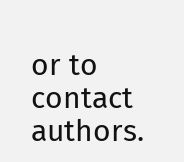or to contact authors.